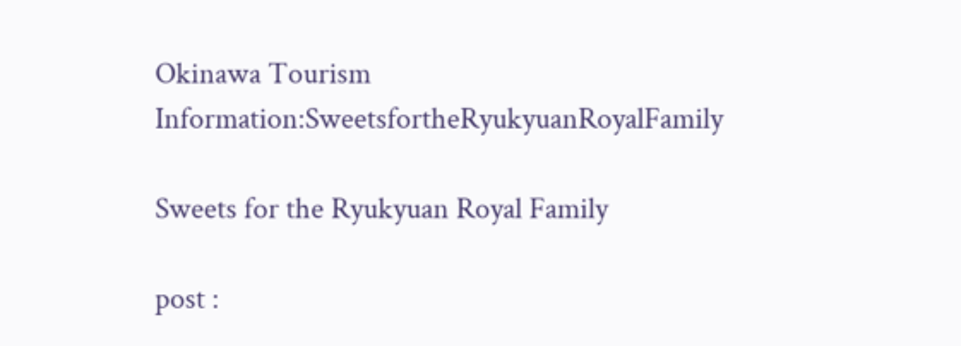Okinawa Tourism Information:SweetsfortheRyukyuanRoyalFamily

Sweets for the Ryukyuan Royal Family

post :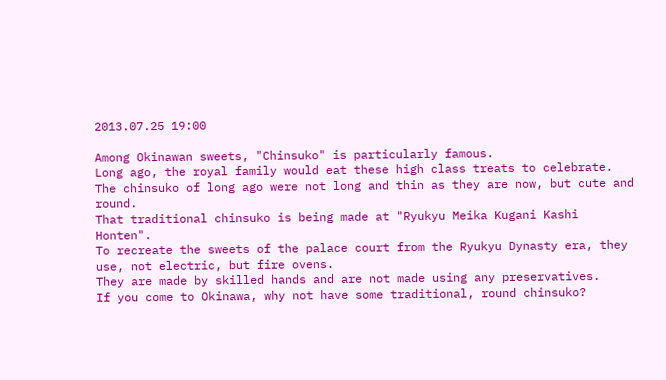2013.07.25 19:00

Among Okinawan sweets, "Chinsuko" is particularly famous.
Long ago, the royal family would eat these high class treats to celebrate.
The chinsuko of long ago were not long and thin as they are now, but cute and round.
That traditional chinsuko is being made at "Ryukyu Meika Kugani Kashi Honten".
To recreate the sweets of the palace court from the Ryukyu Dynasty era, they use, not electric, but fire ovens.
They are made by skilled hands and are not made using any preservatives.
If you come to Okinawa, why not have some traditional, round chinsuko?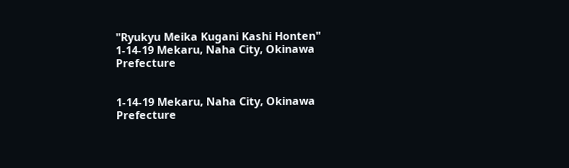"Ryukyu Meika Kugani Kashi Honten"
1-14-19 Mekaru, Naha City, Okinawa Prefecture


1-14-19 Mekaru, Naha City, Okinawa Prefecture